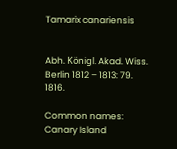Tamarix canariensis


Abh. Königl. Akad. Wiss. Berlin 1812 – 1813: 79. 1816.

Common names: Canary Island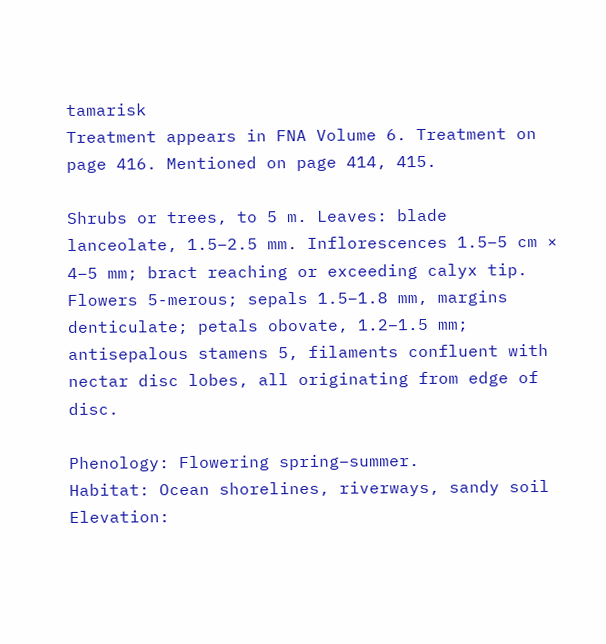tamarisk
Treatment appears in FNA Volume 6. Treatment on page 416. Mentioned on page 414, 415.

Shrubs or trees, to 5 m. Leaves: blade lanceolate, 1.5–2.5 mm. Inflorescences 1.5–5 cm × 4–5 mm; bract reaching or exceeding calyx tip. Flowers 5-merous; sepals 1.5–1.8 mm, margins denticulate; petals obovate, 1.2–1.5 mm; antisepalous stamens 5, filaments confluent with nectar disc lobes, all originating from edge of disc.

Phenology: Flowering spring–summer.
Habitat: Ocean shorelines, riverways, sandy soil
Elevation: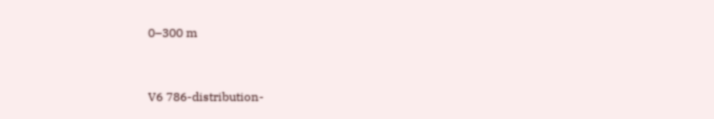0–300 m


V6 786-distribution-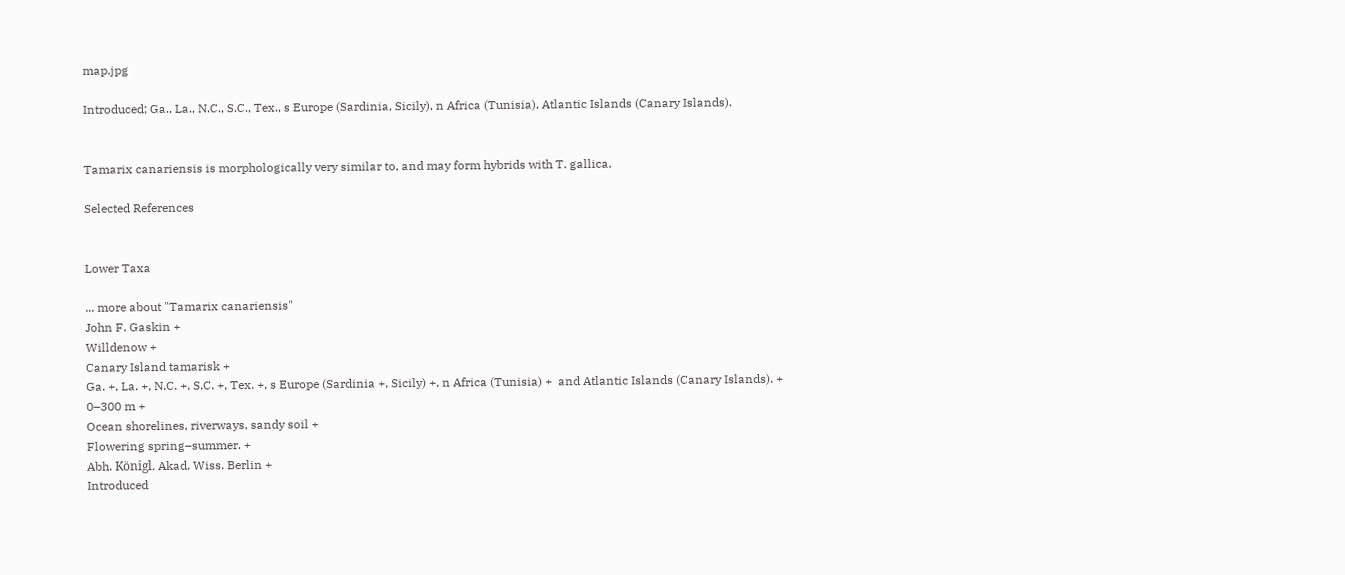map.jpg

Introduced; Ga., La., N.C., S.C., Tex., s Europe (Sardinia, Sicily), n Africa (Tunisia), Atlantic Islands (Canary Islands).


Tamarix canariensis is morphologically very similar to, and may form hybrids with T. gallica.

Selected References


Lower Taxa

... more about "Tamarix canariensis"
John F. Gaskin +
Willdenow +
Canary Island tamarisk +
Ga. +, La. +, N.C. +, S.C. +, Tex. +, s Europe (Sardinia +, Sicily) +, n Africa (Tunisia) +  and Atlantic Islands (Canary Islands). +
0–300 m +
Ocean shorelines, riverways, sandy soil +
Flowering spring–summer. +
Abh. Königl. Akad. Wiss. Berlin +
Introduced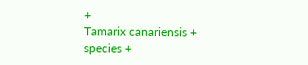+
Tamarix canariensis +
species +